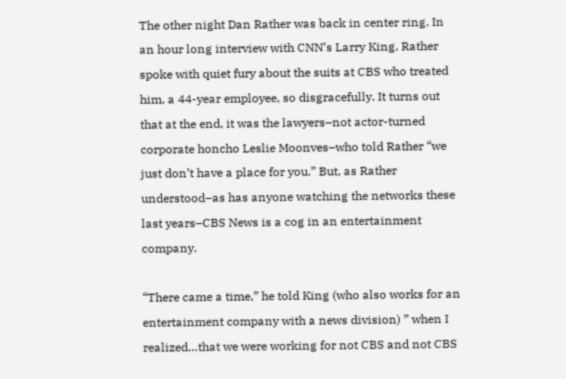The other night Dan Rather was back in center ring. In an hour long interview with CNN’s Larry King. Rather spoke with quiet fury about the suits at CBS who treated him, a 44-year employee, so disgracefully. It turns out that at the end, it was the lawyers–not actor-turned corporate honcho Leslie Moonves–who told Rather “we just don’t have a place for you.” But, as Rather understood–as has anyone watching the networks these last years–CBS News is a cog in an entertainment company.

“There came a time,” he told King (who also works for an entertainment company with a news division) ” when I realized…that we were working for not CBS and not CBS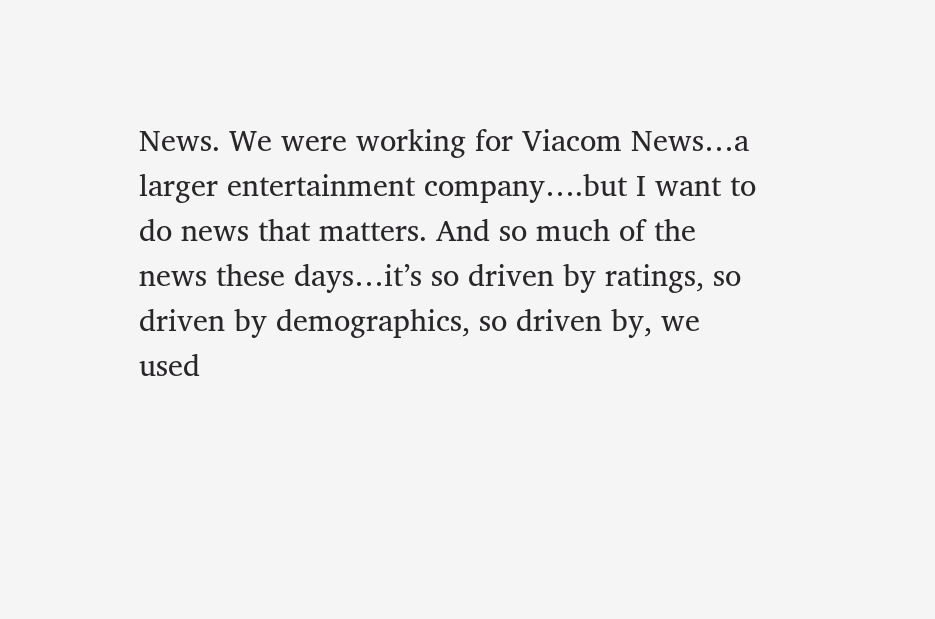News. We were working for Viacom News…a larger entertainment company….but I want to do news that matters. And so much of the news these days…it’s so driven by ratings, so driven by demographics, so driven by, we used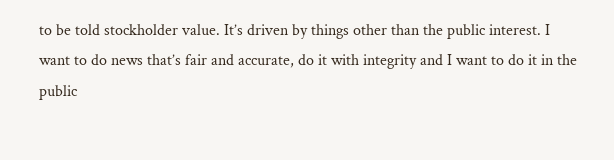to be told stockholder value. It’s driven by things other than the public interest. I want to do news that’s fair and accurate, do it with integrity and I want to do it in the public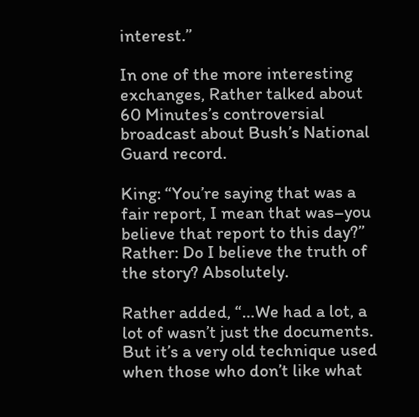interest.”

In one of the more interesting exchanges, Rather talked about 60 Minutes’s controversial broadcast about Bush’s National Guard record.

King: “You’re saying that was a fair report, I mean that was–you believe that report to this day?” Rather: Do I believe the truth of the story? Absolutely.

Rather added, “…We had a lot, a lot of wasn’t just the documents. But it’s a very old technique used when those who don’t like what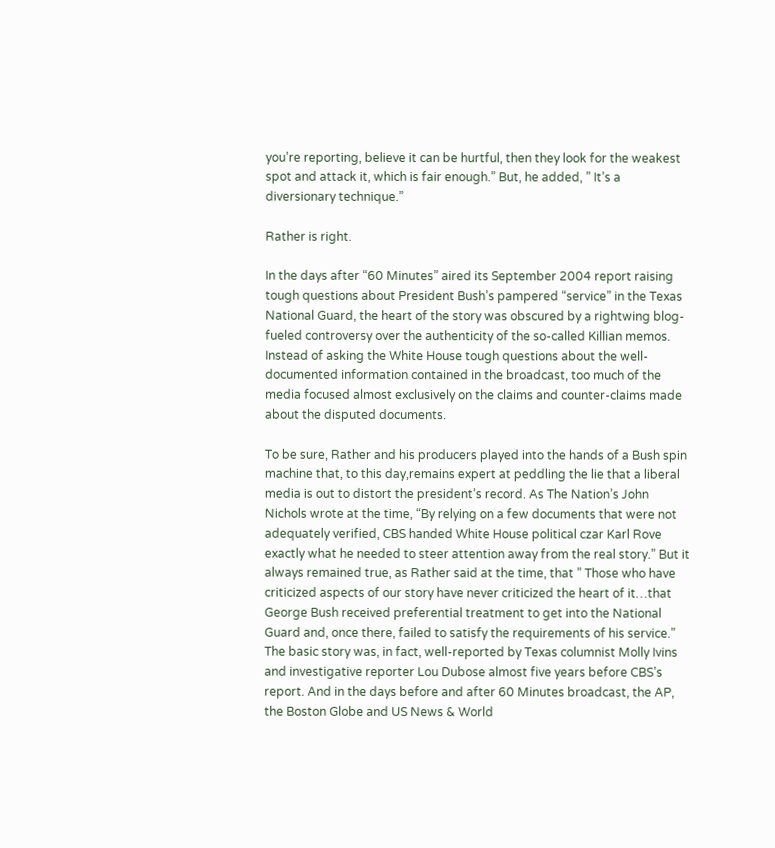you’re reporting, believe it can be hurtful, then they look for the weakest spot and attack it, which is fair enough.” But, he added, ” It’s a diversionary technique.”

Rather is right.

In the days after “60 Minutes” aired its September 2004 report raising tough questions about President Bush’s pampered “service” in the Texas National Guard, the heart of the story was obscured by a rightwing blog-fueled controversy over the authenticity of the so-called Killian memos. Instead of asking the White House tough questions about the well-documented information contained in the broadcast, too much of the media focused almost exclusively on the claims and counter-claims made about the disputed documents.

To be sure, Rather and his producers played into the hands of a Bush spin machine that, to this day,remains expert at peddling the lie that a liberal media is out to distort the president’s record. As The Nation’s John Nichols wrote at the time, “By relying on a few documents that were not adequately verified, CBS handed White House political czar Karl Rove exactly what he needed to steer attention away from the real story.” But it always remained true, as Rather said at the time, that ” Those who have criticized aspects of our story have never criticized the heart of it…that George Bush received preferential treatment to get into the National Guard and, once there, failed to satisfy the requirements of his service.” The basic story was, in fact, well-reported by Texas columnist Molly Ivins and investigative reporter Lou Dubose almost five years before CBS’s report. And in the days before and after 60 Minutes broadcast, the AP, the Boston Globe and US News & World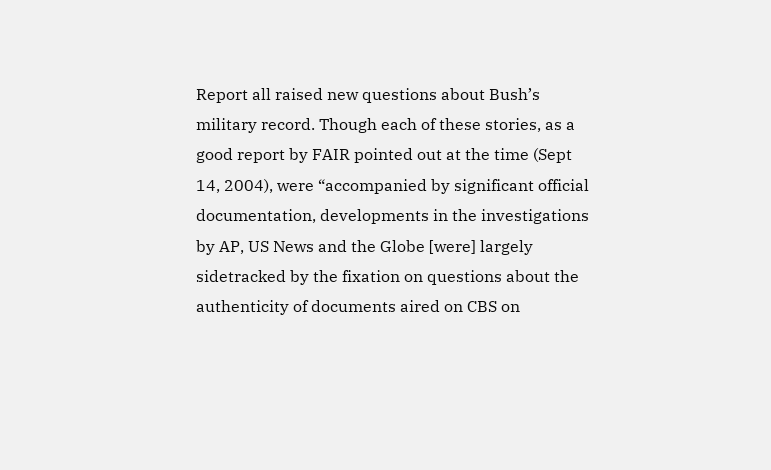Report all raised new questions about Bush’s military record. Though each of these stories, as a good report by FAIR pointed out at the time (Sept 14, 2004), were “accompanied by significant official documentation, developments in the investigations by AP, US News and the Globe [were] largely sidetracked by the fixation on questions about the authenticity of documents aired on CBS on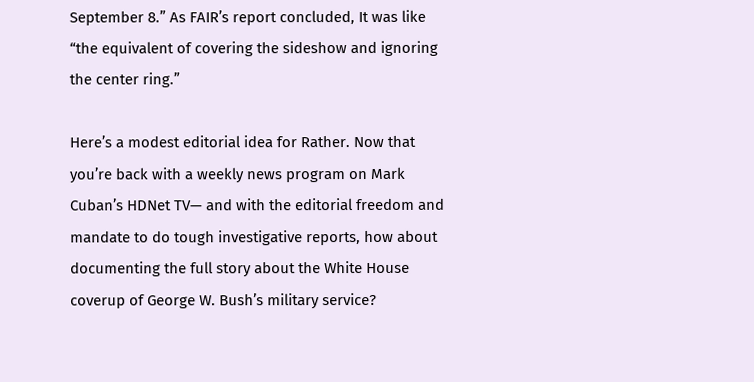September 8.” As FAIR’s report concluded, It was like “the equivalent of covering the sideshow and ignoring the center ring.”

Here’s a modest editorial idea for Rather. Now that you’re back with a weekly news program on Mark Cuban’s HDNet TV— and with the editorial freedom and mandate to do tough investigative reports, how about documenting the full story about the White House coverup of George W. Bush’s military service?